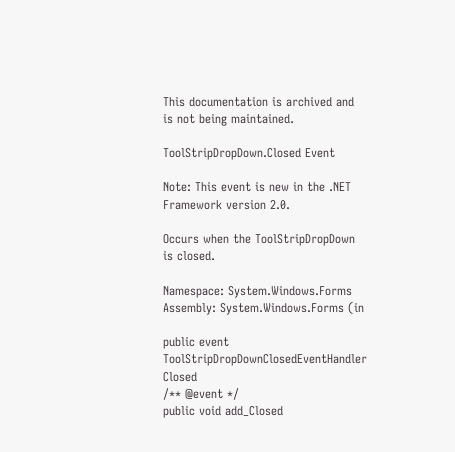This documentation is archived and is not being maintained.

ToolStripDropDown.Closed Event

Note: This event is new in the .NET Framework version 2.0.

Occurs when the ToolStripDropDown is closed.

Namespace: System.Windows.Forms
Assembly: System.Windows.Forms (in

public event ToolStripDropDownClosedEventHandler Closed
/** @event */
public void add_Closed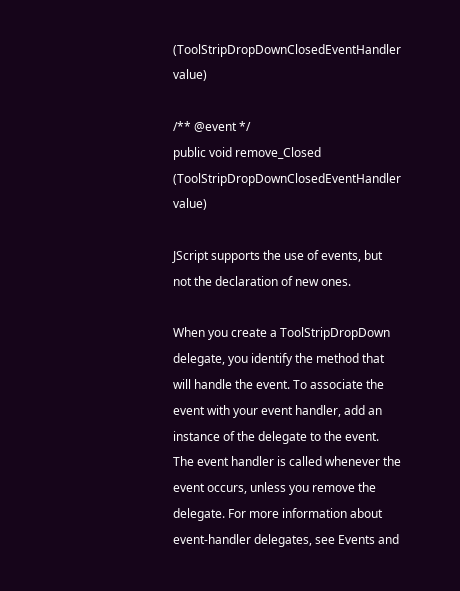(ToolStripDropDownClosedEventHandler value)

/** @event */
public void remove_Closed (ToolStripDropDownClosedEventHandler value)

JScript supports the use of events, but not the declaration of new ones.

When you create a ToolStripDropDown delegate, you identify the method that will handle the event. To associate the event with your event handler, add an instance of the delegate to the event. The event handler is called whenever the event occurs, unless you remove the delegate. For more information about event-handler delegates, see Events and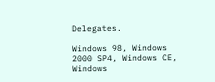Delegates.

Windows 98, Windows 2000 SP4, Windows CE, Windows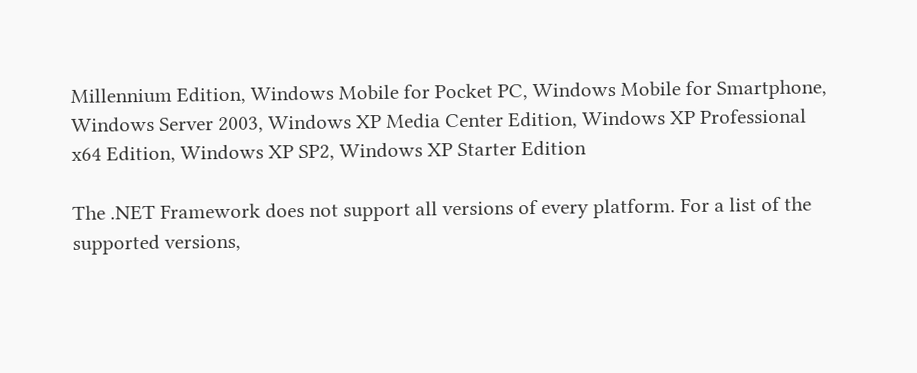Millennium Edition, Windows Mobile for Pocket PC, Windows Mobile for Smartphone, Windows Server 2003, Windows XP Media Center Edition, Windows XP Professional x64 Edition, Windows XP SP2, Windows XP Starter Edition

The .NET Framework does not support all versions of every platform. For a list of the supported versions,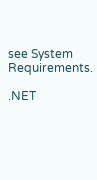see System Requirements.

.NET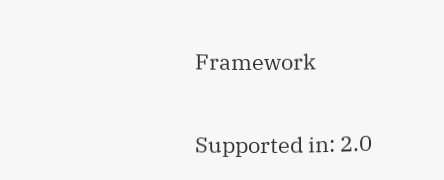Framework

Supported in: 2.0